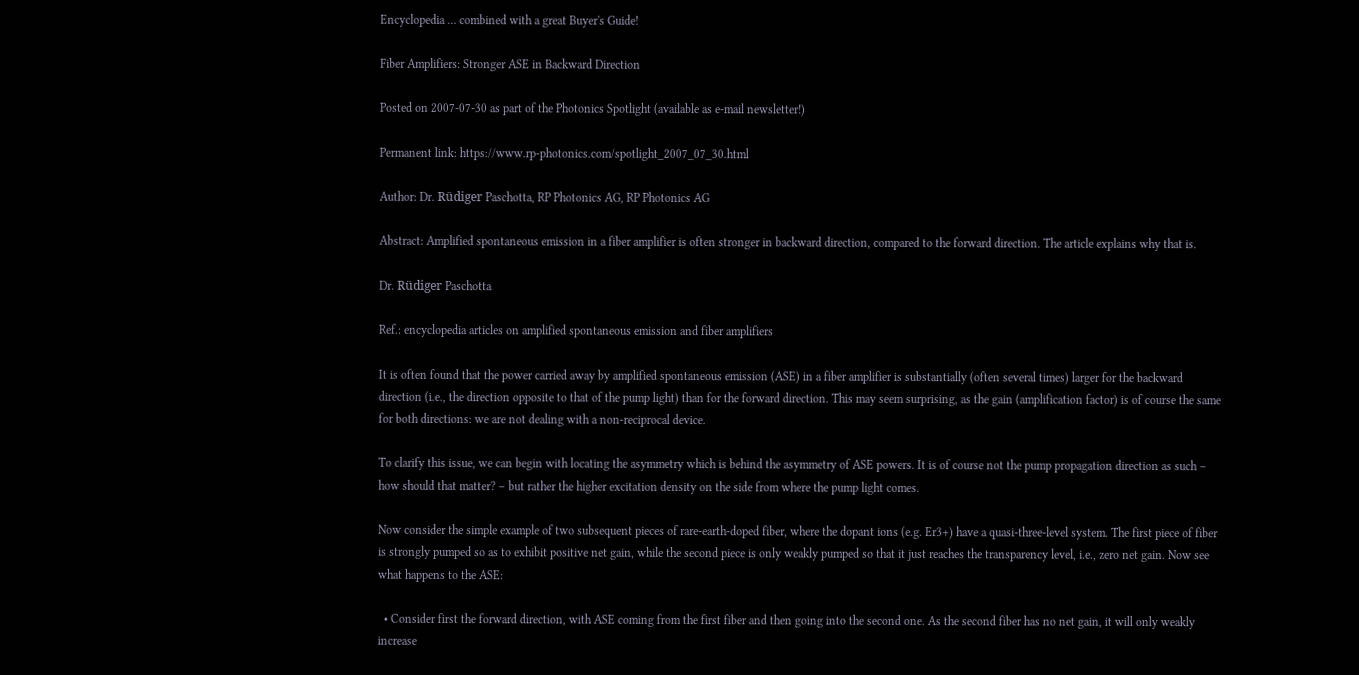Encyclopedia … combined with a great Buyer's Guide!

Fiber Amplifiers: Stronger ASE in Backward Direction

Posted on 2007-07-30 as part of the Photonics Spotlight (available as e-mail newsletter!)

Permanent link: https://www.rp-photonics.com/spotlight_2007_07_30.html

Author: Dr. Rüdiger Paschotta, RP Photonics AG, RP Photonics AG

Abstract: Amplified spontaneous emission in a fiber amplifier is often stronger in backward direction, compared to the forward direction. The article explains why that is.

Dr. Rüdiger Paschotta

Ref.: encyclopedia articles on amplified spontaneous emission and fiber amplifiers

It is often found that the power carried away by amplified spontaneous emission (ASE) in a fiber amplifier is substantially (often several times) larger for the backward direction (i.e., the direction opposite to that of the pump light) than for the forward direction. This may seem surprising, as the gain (amplification factor) is of course the same for both directions: we are not dealing with a non-reciprocal device.

To clarify this issue, we can begin with locating the asymmetry which is behind the asymmetry of ASE powers. It is of course not the pump propagation direction as such – how should that matter? – but rather the higher excitation density on the side from where the pump light comes.

Now consider the simple example of two subsequent pieces of rare-earth-doped fiber, where the dopant ions (e.g. Er3+) have a quasi-three-level system. The first piece of fiber is strongly pumped so as to exhibit positive net gain, while the second piece is only weakly pumped so that it just reaches the transparency level, i.e., zero net gain. Now see what happens to the ASE:

  • Consider first the forward direction, with ASE coming from the first fiber and then going into the second one. As the second fiber has no net gain, it will only weakly increase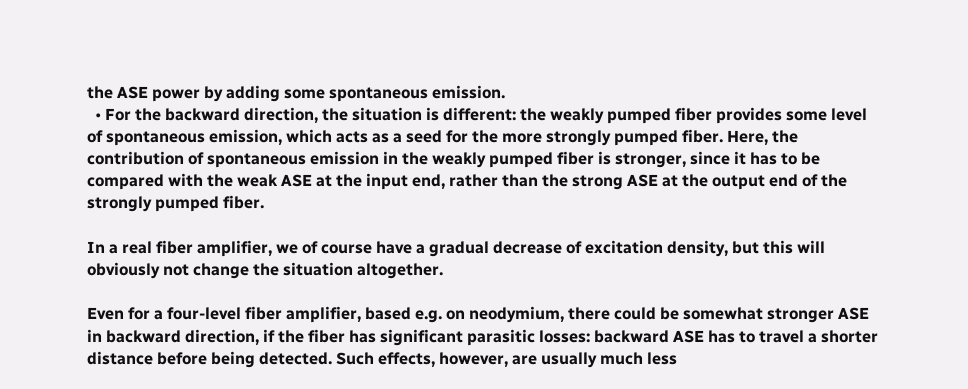the ASE power by adding some spontaneous emission.
  • For the backward direction, the situation is different: the weakly pumped fiber provides some level of spontaneous emission, which acts as a seed for the more strongly pumped fiber. Here, the contribution of spontaneous emission in the weakly pumped fiber is stronger, since it has to be compared with the weak ASE at the input end, rather than the strong ASE at the output end of the strongly pumped fiber.

In a real fiber amplifier, we of course have a gradual decrease of excitation density, but this will obviously not change the situation altogether.

Even for a four-level fiber amplifier, based e.g. on neodymium, there could be somewhat stronger ASE in backward direction, if the fiber has significant parasitic losses: backward ASE has to travel a shorter distance before being detected. Such effects, however, are usually much less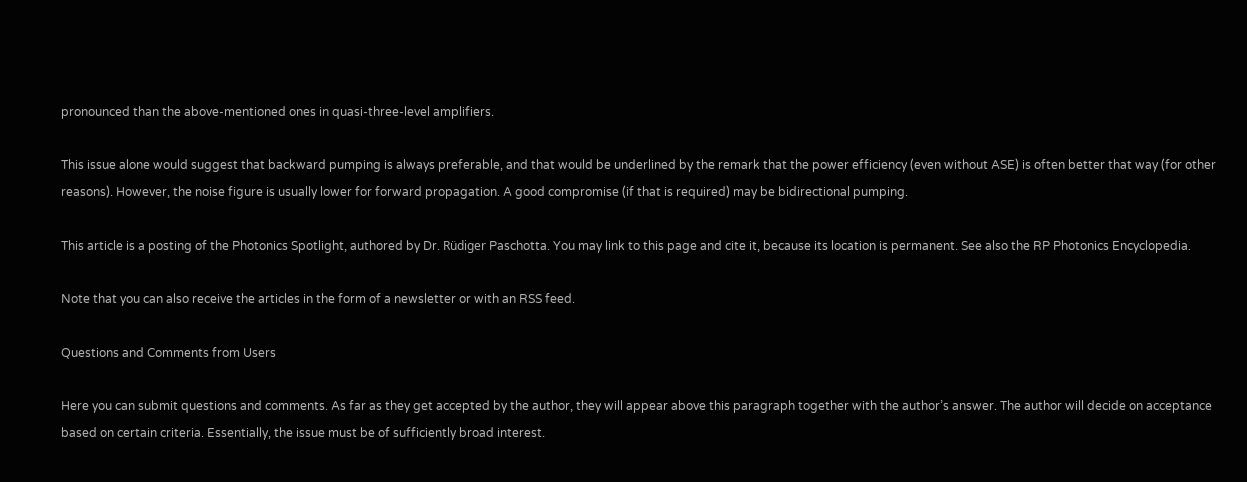pronounced than the above-mentioned ones in quasi-three-level amplifiers.

This issue alone would suggest that backward pumping is always preferable, and that would be underlined by the remark that the power efficiency (even without ASE) is often better that way (for other reasons). However, the noise figure is usually lower for forward propagation. A good compromise (if that is required) may be bidirectional pumping.

This article is a posting of the Photonics Spotlight, authored by Dr. Rüdiger Paschotta. You may link to this page and cite it, because its location is permanent. See also the RP Photonics Encyclopedia.

Note that you can also receive the articles in the form of a newsletter or with an RSS feed.

Questions and Comments from Users

Here you can submit questions and comments. As far as they get accepted by the author, they will appear above this paragraph together with the author’s answer. The author will decide on acceptance based on certain criteria. Essentially, the issue must be of sufficiently broad interest.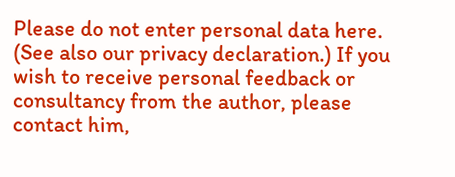Please do not enter personal data here. (See also our privacy declaration.) If you wish to receive personal feedback or consultancy from the author, please contact him,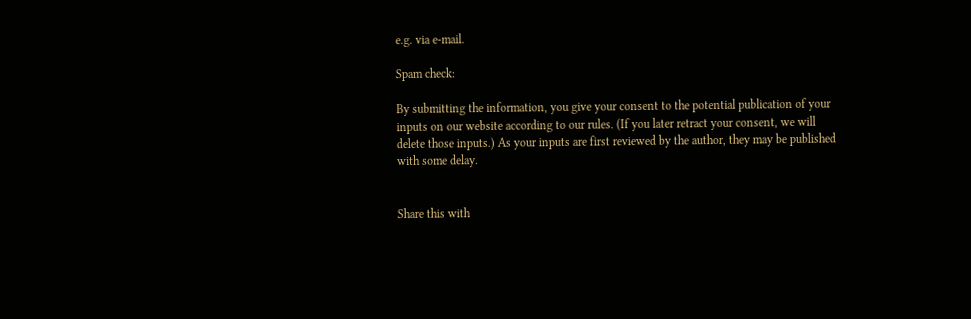e.g. via e-mail.

Spam check:

By submitting the information, you give your consent to the potential publication of your inputs on our website according to our rules. (If you later retract your consent, we will delete those inputs.) As your inputs are first reviewed by the author, they may be published with some delay.


Share this with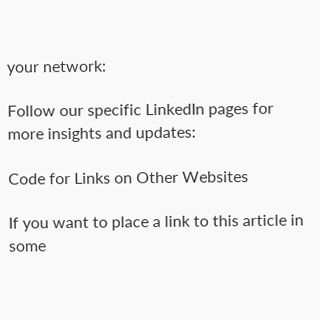your network:

Follow our specific LinkedIn pages for more insights and updates:

Code for Links on Other Websites

If you want to place a link to this article in some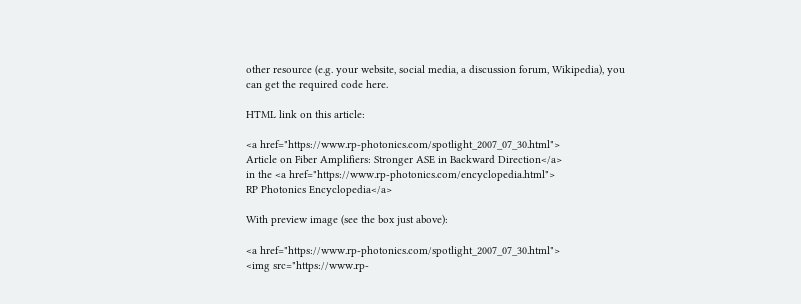other resource (e.g. your website, social media, a discussion forum, Wikipedia), you can get the required code here.

HTML link on this article:

<a href="https://www.rp-photonics.com/spotlight_2007_07_30.html">
Article on Fiber Amplifiers: Stronger ASE in Backward Direction</a>
in the <a href="https://www.rp-photonics.com/encyclopedia.html">
RP Photonics Encyclopedia</a>

With preview image (see the box just above):

<a href="https://www.rp-photonics.com/spotlight_2007_07_30.html">
<img src="https://www.rp-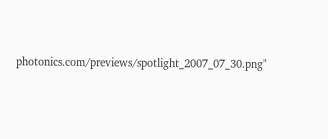photonics.com/previews/spotlight_2007_07_30.png"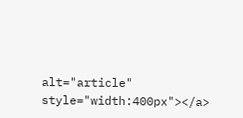alt="article" style="width:400px"></a>